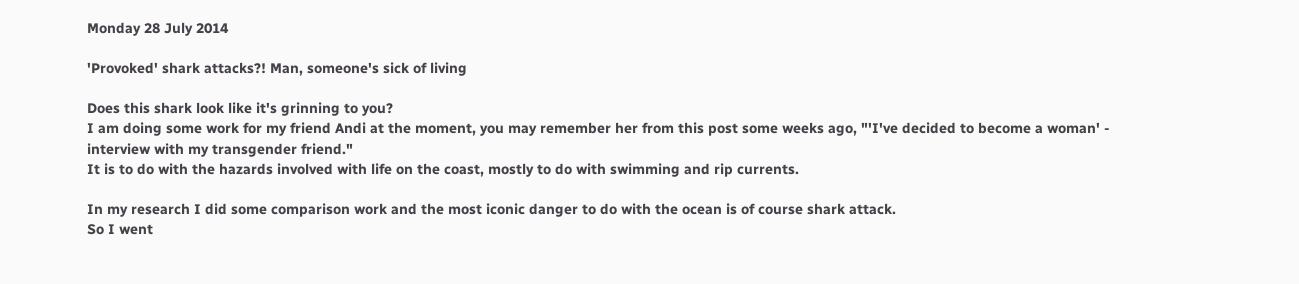Monday 28 July 2014

'Provoked' shark attacks?! Man, someone's sick of living

Does this shark look like it's grinning to you?
I am doing some work for my friend Andi at the moment, you may remember her from this post some weeks ago, "'I've decided to become a woman' - interview with my transgender friend."
It is to do with the hazards involved with life on the coast, mostly to do with swimming and rip currents.

In my research I did some comparison work and the most iconic danger to do with the ocean is of course shark attack.
So I went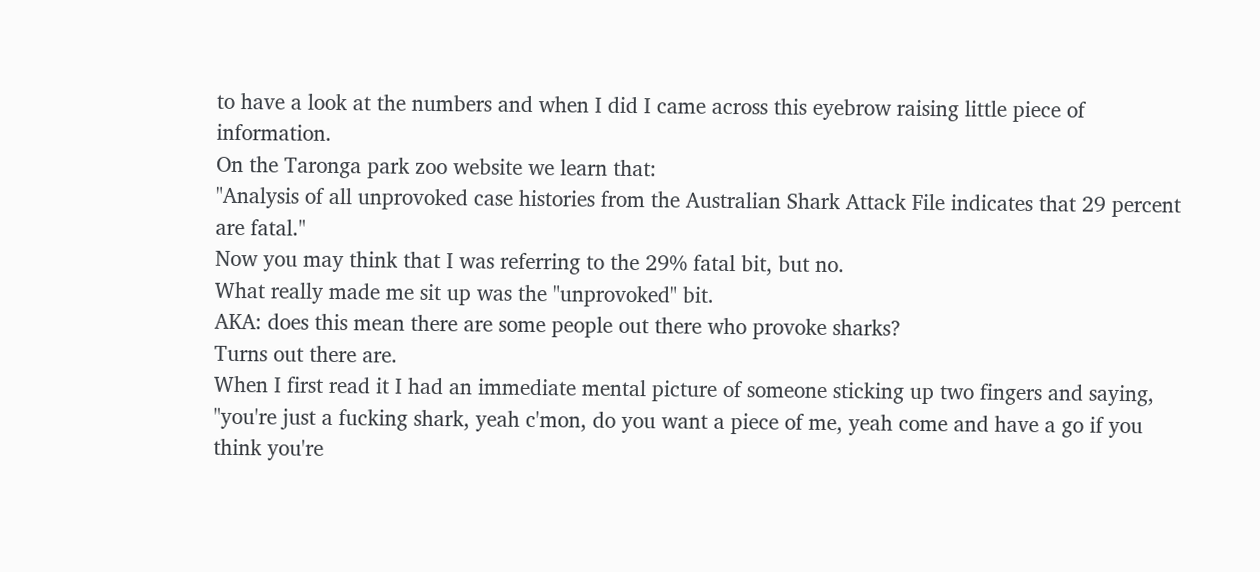to have a look at the numbers and when I did I came across this eyebrow raising little piece of information.
On the Taronga park zoo website we learn that:
"Analysis of all unprovoked case histories from the Australian Shark Attack File indicates that 29 percent are fatal."
Now you may think that I was referring to the 29% fatal bit, but no.
What really made me sit up was the "unprovoked" bit.
AKA: does this mean there are some people out there who provoke sharks?
Turns out there are.
When I first read it I had an immediate mental picture of someone sticking up two fingers and saying, "you're just a fucking shark, yeah c'mon, do you want a piece of me, yeah come and have a go if you think you're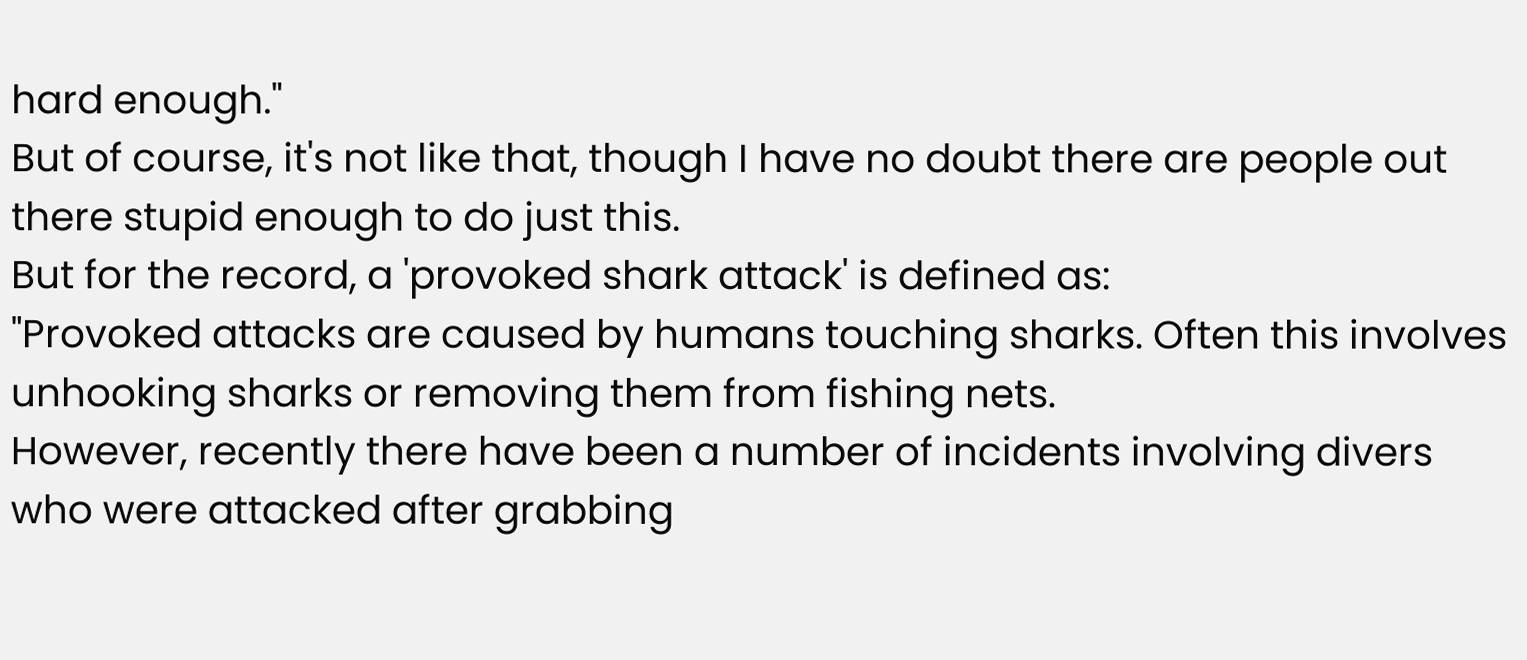hard enough."
But of course, it's not like that, though I have no doubt there are people out there stupid enough to do just this.
But for the record, a 'provoked shark attack' is defined as:
"Provoked attacks are caused by humans touching sharks. Often this involves unhooking sharks or removing them from fishing nets.
However, recently there have been a number of incidents involving divers who were attacked after grabbing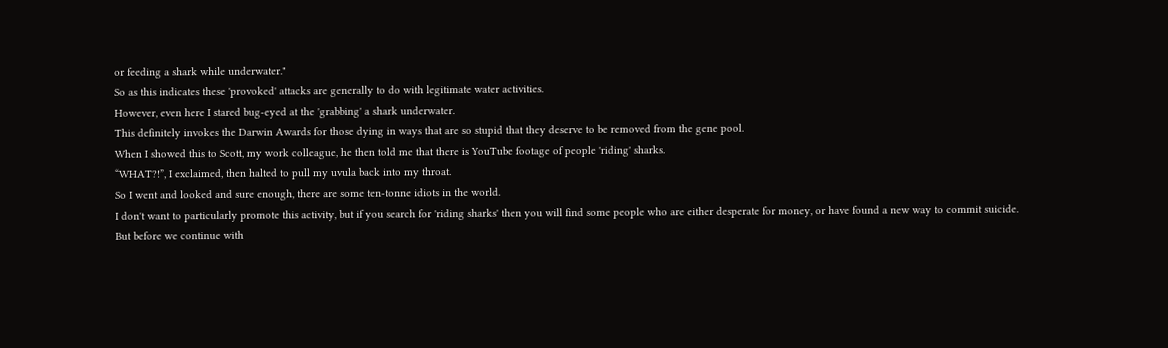or feeding a shark while underwater."
So as this indicates these 'provoked' attacks are generally to do with legitimate water activities.
However, even here I stared bug-eyed at the 'grabbing' a shark underwater.
This definitely invokes the Darwin Awards for those dying in ways that are so stupid that they deserve to be removed from the gene pool.
When I showed this to Scott, my work colleague, he then told me that there is YouTube footage of people 'riding' sharks.
“WHAT?!”, I exclaimed, then halted to pull my uvula back into my throat.
So I went and looked and sure enough, there are some ten-tonne idiots in the world.
I don't want to particularly promote this activity, but if you search for 'riding sharks' then you will find some people who are either desperate for money, or have found a new way to commit suicide.
But before we continue with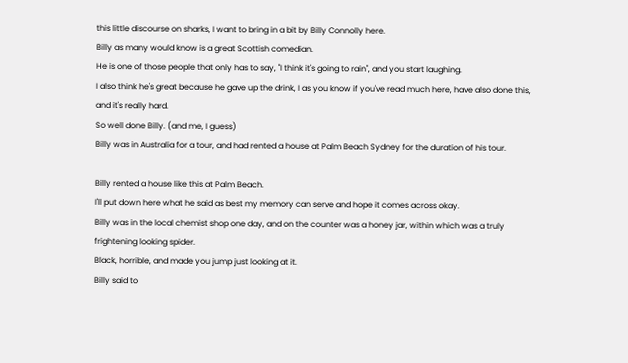this little discourse on sharks, I want to bring in a bit by Billy Connolly here.
Billy as many would know is a great Scottish comedian.
He is one of those people that only has to say, "I think it's going to rain", and you start laughing.
I also think he's great because he gave up the drink, I as you know if you've read much here, have also done this, and it's really hard.
So well done Billy. (and me, I guess)
Billy was in Australia for a tour, and had rented a house at Palm Beach Sydney for the duration of his tour.

Billy rented a house like this at Palm Beach.
I'll put down here what he said as best my memory can serve and hope it comes across okay.
Billy was in the local chemist shop one day, and on the counter was a honey jar, within which was a truly frightening looking spider.
Black, horrible, and made you jump just looking at it.
Billy said to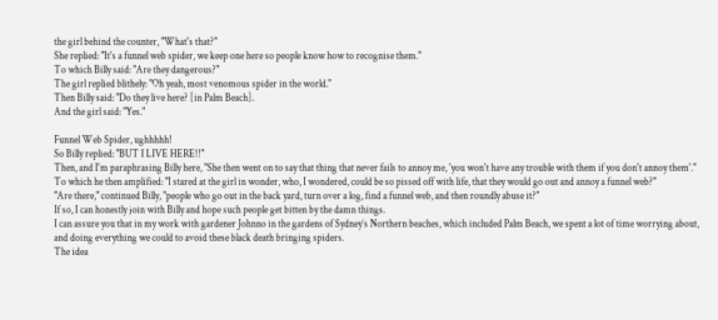the girl behind the counter, "What's that?"
She replied: "It's a funnel web spider, we keep one here so people know how to recognise them."
To which Billy said: "Are they dangerous?"
The girl replied blithely: "Oh yeah, most venomous spider in the world."
Then Billy said: "Do they live here? [in Palm Beach].
And the girl said: "Yes."

Funnel Web Spider, ughhhhh!
So Billy replied: "BUT I LIVE HERE!!"
Then, and I'm paraphrasing Billy here, "She then went on to say that thing that never fails to annoy me, 'you won't have any trouble with them if you don't annoy them'."
To which he then amplified: "I stared at the girl in wonder, who, I wondered, could be so pissed off with life, that they would go out and annoy a funnel web?"
"Are there," continued Billy, "people who go out in the back yard, turn over a log, find a funnel web, and then roundly abuse it?"
If so, I can honestly join with Billy and hope such people get bitten by the damn things.
I can assure you that in my work with gardener Johnno in the gardens of Sydney’s Northern beaches, which included Palm Beach, we spent a lot of time worrying about, and doing everything we could to avoid these black death bringing spiders.
The idea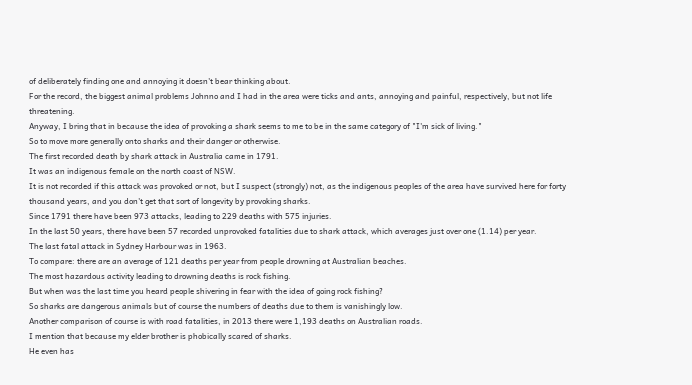of deliberately finding one and annoying it doesn't bear thinking about.
For the record, the biggest animal problems Johnno and I had in the area were ticks and ants, annoying and painful, respectively, but not life threatening.
Anyway, I bring that in because the idea of provoking a shark seems to me to be in the same category of "I'm sick of living."
So to move more generally onto sharks and their danger or otherwise.
The first recorded death by shark attack in Australia came in 1791.
It was an indigenous female on the north coast of NSW.
It is not recorded if this attack was provoked or not, but I suspect (strongly) not, as the indigenous peoples of the area have survived here for forty thousand years, and you don't get that sort of longevity by provoking sharks.
Since 1791 there have been 973 attacks, leading to 229 deaths with 575 injuries.
In the last 50 years, there have been 57 recorded unprovoked fatalities due to shark attack, which averages just over one (1.14) per year.
The last fatal attack in Sydney Harbour was in 1963.
To compare: there are an average of 121 deaths per year from people drowning at Australian beaches.
The most hazardous activity leading to drowning deaths is rock fishing.
But when was the last time you heard people shivering in fear with the idea of going rock fishing?
So sharks are dangerous animals but of course the numbers of deaths due to them is vanishingly low.
Another comparison of course is with road fatalities, in 2013 there were 1,193 deaths on Australian roads.
I mention that because my elder brother is phobically scared of sharks.
He even has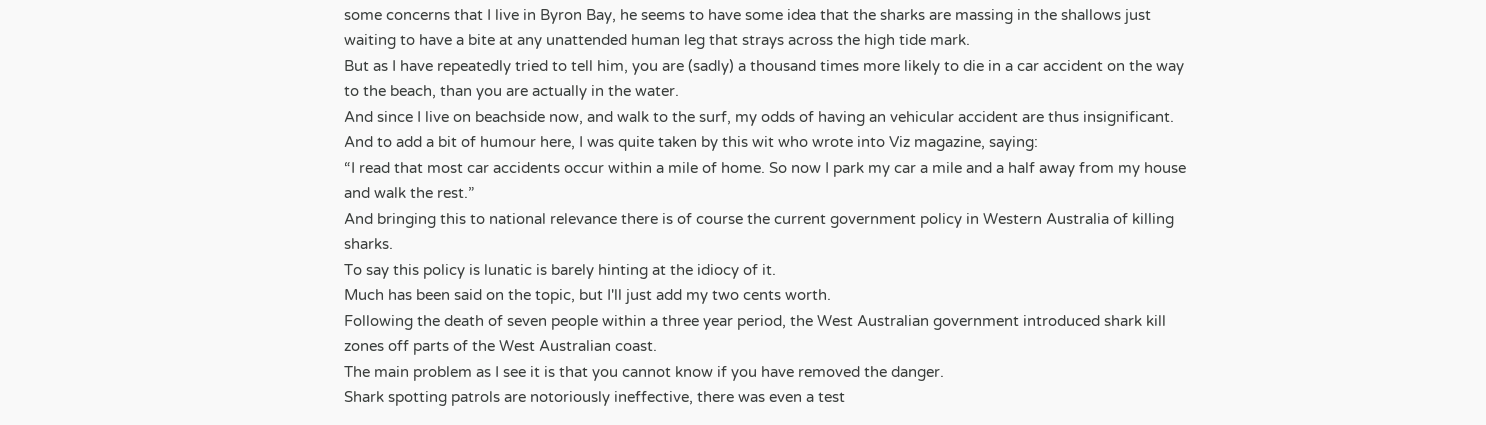some concerns that I live in Byron Bay, he seems to have some idea that the sharks are massing in the shallows just waiting to have a bite at any unattended human leg that strays across the high tide mark.
But as I have repeatedly tried to tell him, you are (sadly) a thousand times more likely to die in a car accident on the way to the beach, than you are actually in the water.
And since I live on beachside now, and walk to the surf, my odds of having an vehicular accident are thus insignificant.
And to add a bit of humour here, I was quite taken by this wit who wrote into Viz magazine, saying:
“I read that most car accidents occur within a mile of home. So now I park my car a mile and a half away from my house and walk the rest.”
And bringing this to national relevance there is of course the current government policy in Western Australia of killing sharks.
To say this policy is lunatic is barely hinting at the idiocy of it.
Much has been said on the topic, but I'll just add my two cents worth.
Following the death of seven people within a three year period, the West Australian government introduced shark kill zones off parts of the West Australian coast.
The main problem as I see it is that you cannot know if you have removed the danger.
Shark spotting patrols are notoriously ineffective, there was even a test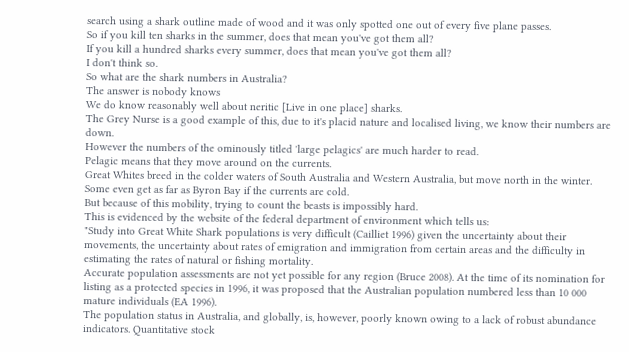search using a shark outline made of wood and it was only spotted one out of every five plane passes.
So if you kill ten sharks in the summer, does that mean you've got them all?
If you kill a hundred sharks every summer, does that mean you've got them all?
I don't think so.
So what are the shark numbers in Australia?
The answer is nobody knows
We do know reasonably well about neritic [Live in one place] sharks.
The Grey Nurse is a good example of this, due to it's placid nature and localised living, we know their numbers are down.
However the numbers of the ominously titled 'large pelagics' are much harder to read.
Pelagic means that they move around on the currents.
Great Whites breed in the colder waters of South Australia and Western Australia, but move north in the winter.
Some even get as far as Byron Bay if the currents are cold.
But because of this mobility, trying to count the beasts is impossibly hard.
This is evidenced by the website of the federal department of environment which tells us:
"Study into Great White Shark populations is very difficult (Cailliet 1996) given the uncertainty about their movements, the uncertainty about rates of emigration and immigration from certain areas and the difficulty in estimating the rates of natural or fishing mortality.
Accurate population assessments are not yet possible for any region (Bruce 2008). At the time of its nomination for listing as a protected species in 1996, it was proposed that the Australian population numbered less than 10 000 mature individuals (EA 1996).
The population status in Australia, and globally, is, however, poorly known owing to a lack of robust abundance indicators. Quantitative stock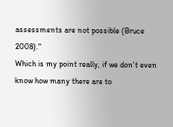assessments are not possible (Bruce 2008)."
Which is my point really, if we don't even know how many there are to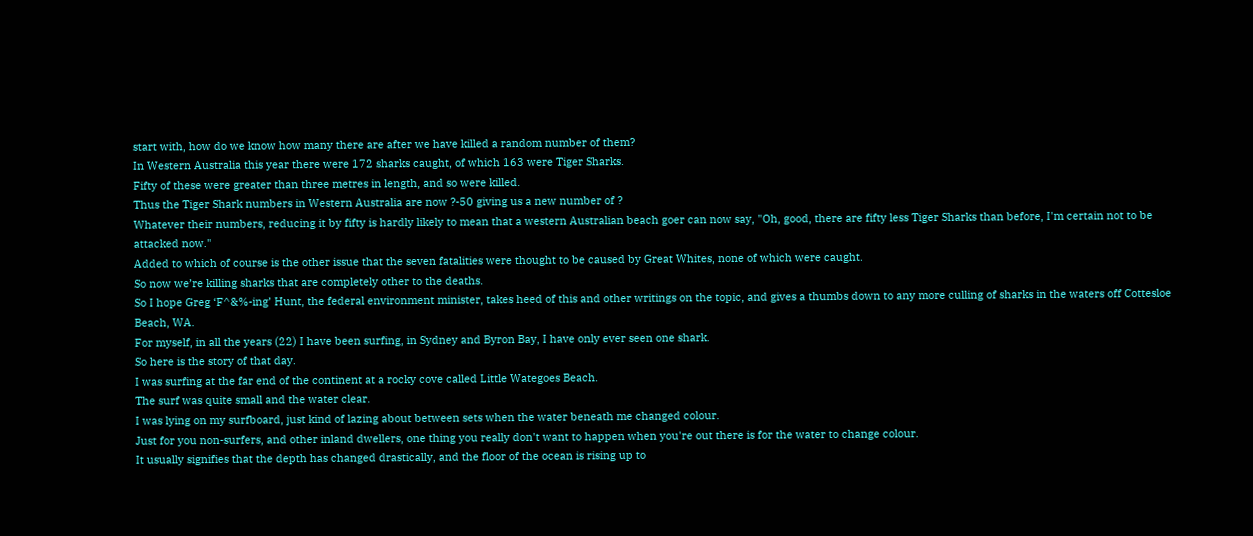start with, how do we know how many there are after we have killed a random number of them?
In Western Australia this year there were 172 sharks caught, of which 163 were Tiger Sharks.
Fifty of these were greater than three metres in length, and so were killed.
Thus the Tiger Shark numbers in Western Australia are now ?-50 giving us a new number of ?
Whatever their numbers, reducing it by fifty is hardly likely to mean that a western Australian beach goer can now say, "Oh, good, there are fifty less Tiger Sharks than before, I'm certain not to be attacked now."
Added to which of course is the other issue that the seven fatalities were thought to be caused by Great Whites, none of which were caught.
So now we’re killing sharks that are completely other to the deaths.
So I hope Greg ‘F^&%-ing’ Hunt, the federal environment minister, takes heed of this and other writings on the topic, and gives a thumbs down to any more culling of sharks in the waters off Cottesloe Beach, WA.
For myself, in all the years (22) I have been surfing, in Sydney and Byron Bay, I have only ever seen one shark.
So here is the story of that day.
I was surfing at the far end of the continent at a rocky cove called Little Wategoes Beach.
The surf was quite small and the water clear.
I was lying on my surfboard, just kind of lazing about between sets when the water beneath me changed colour.
Just for you non-surfers, and other inland dwellers, one thing you really don't want to happen when you're out there is for the water to change colour.
It usually signifies that the depth has changed drastically, and the floor of the ocean is rising up to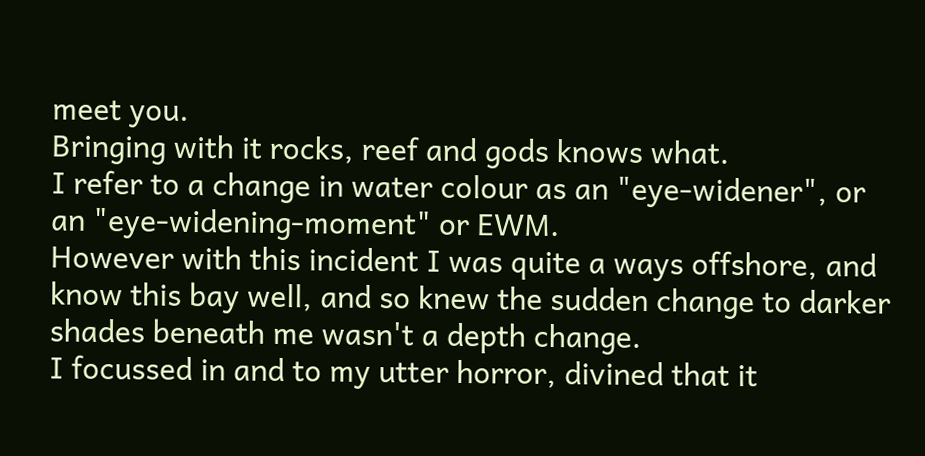meet you.
Bringing with it rocks, reef and gods knows what.
I refer to a change in water colour as an "eye-widener", or an "eye-widening-moment" or EWM.
However with this incident I was quite a ways offshore, and know this bay well, and so knew the sudden change to darker shades beneath me wasn't a depth change.
I focussed in and to my utter horror, divined that it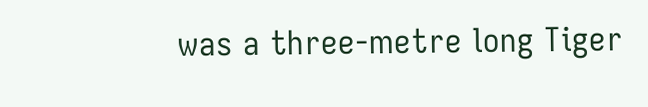was a three-metre long Tiger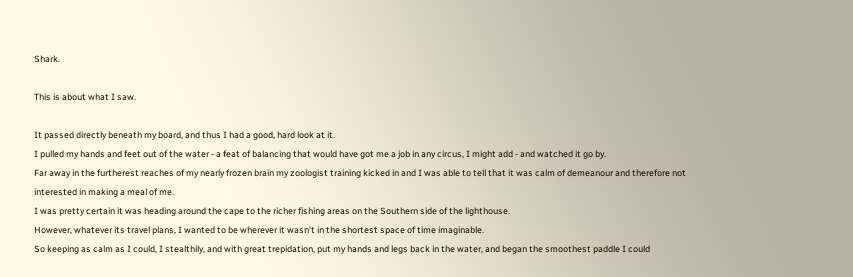Shark.

This is about what I saw.

It passed directly beneath my board, and thus I had a good, hard look at it.
I pulled my hands and feet out of the water - a feat of balancing that would have got me a job in any circus, I might add - and watched it go by.
Far away in the furtherest reaches of my nearly frozen brain my zoologist training kicked in and I was able to tell that it was calm of demeanour and therefore not interested in making a meal of me.
I was pretty certain it was heading around the cape to the richer fishing areas on the Southern side of the lighthouse.
However, whatever its travel plans, I wanted to be wherever it wasn't in the shortest space of time imaginable.
So keeping as calm as I could, I stealthily, and with great trepidation, put my hands and legs back in the water, and began the smoothest paddle I could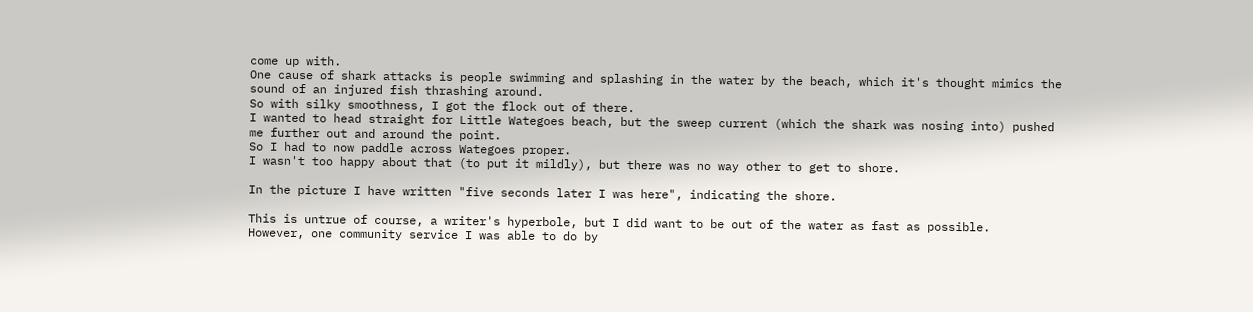come up with.
One cause of shark attacks is people swimming and splashing in the water by the beach, which it's thought mimics the sound of an injured fish thrashing around.
So with silky smoothness, I got the flock out of there.
I wanted to head straight for Little Wategoes beach, but the sweep current (which the shark was nosing into) pushed me further out and around the point.
So I had to now paddle across Wategoes proper.
I wasn't too happy about that (to put it mildly), but there was no way other to get to shore.

In the picture I have written "five seconds later I was here", indicating the shore.

This is untrue of course, a writer's hyperbole, but I did want to be out of the water as fast as possible.
However, one community service I was able to do by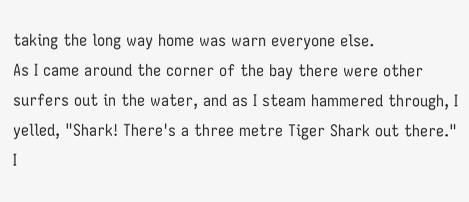taking the long way home was warn everyone else.
As I came around the corner of the bay there were other surfers out in the water, and as I steam hammered through, I yelled, "Shark! There's a three metre Tiger Shark out there."
I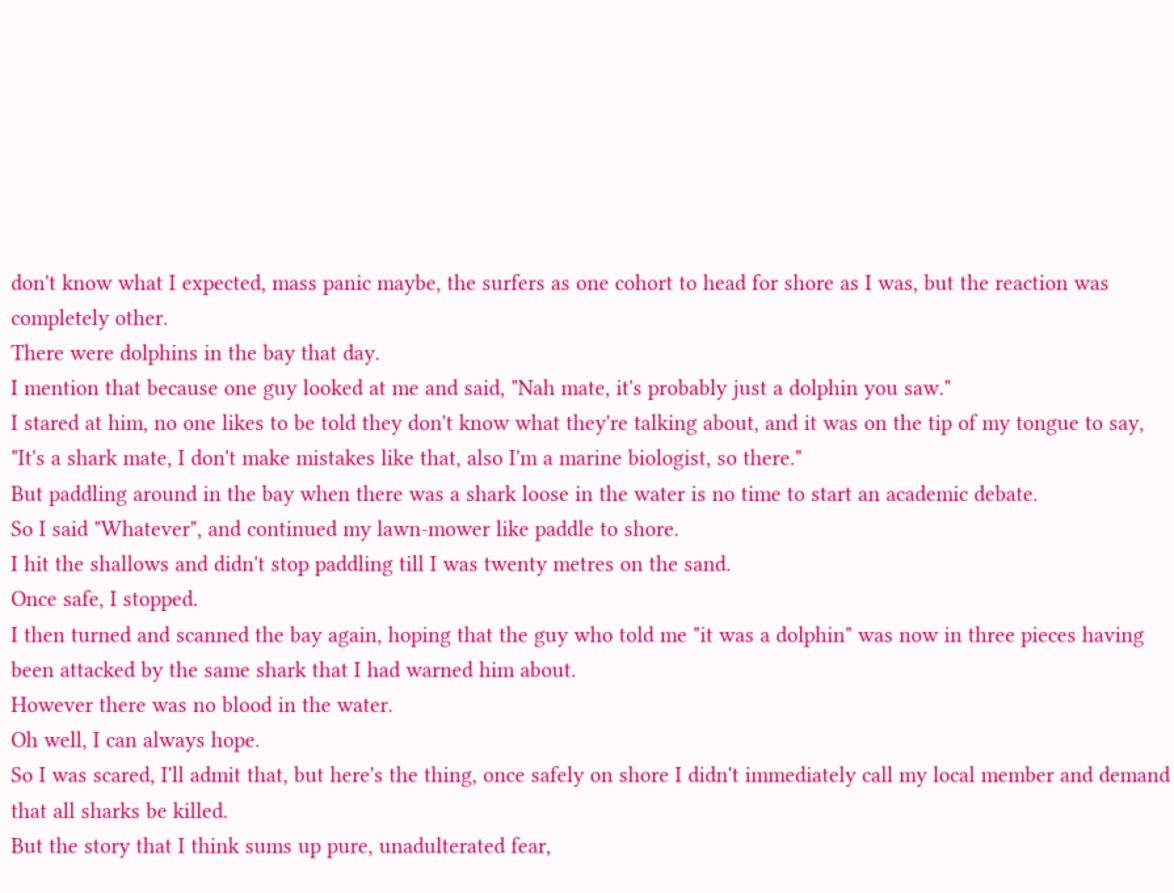don't know what I expected, mass panic maybe, the surfers as one cohort to head for shore as I was, but the reaction was completely other.
There were dolphins in the bay that day.
I mention that because one guy looked at me and said, "Nah mate, it's probably just a dolphin you saw."
I stared at him, no one likes to be told they don't know what they're talking about, and it was on the tip of my tongue to say, "It's a shark mate, I don't make mistakes like that, also I'm a marine biologist, so there."
But paddling around in the bay when there was a shark loose in the water is no time to start an academic debate.
So I said "Whatever", and continued my lawn-mower like paddle to shore.
I hit the shallows and didn't stop paddling till I was twenty metres on the sand.
Once safe, I stopped.
I then turned and scanned the bay again, hoping that the guy who told me "it was a dolphin" was now in three pieces having been attacked by the same shark that I had warned him about.
However there was no blood in the water.
Oh well, I can always hope.
So I was scared, I'll admit that, but here's the thing, once safely on shore I didn't immediately call my local member and demand that all sharks be killed.
But the story that I think sums up pure, unadulterated fear,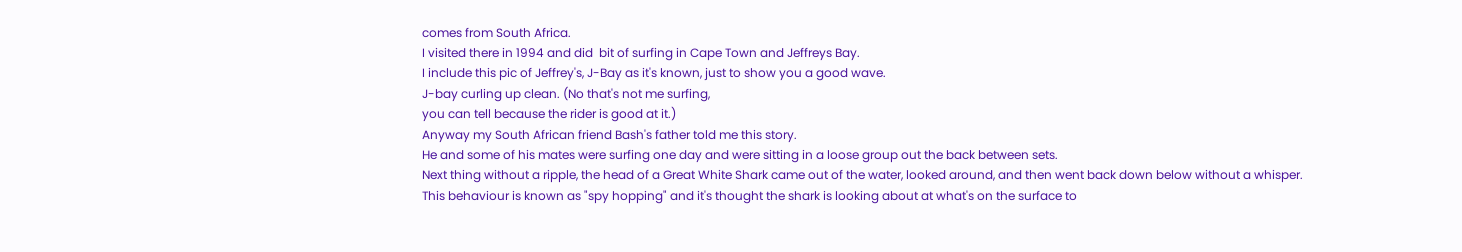comes from South Africa.
I visited there in 1994 and did  bit of surfing in Cape Town and Jeffreys Bay.
I include this pic of Jeffrey's, J-Bay as it's known, just to show you a good wave.
J-bay curling up clean. (No that's not me surfing,
you can tell because the rider is good at it.)
Anyway my South African friend Bash's father told me this story.
He and some of his mates were surfing one day and were sitting in a loose group out the back between sets.
Next thing without a ripple, the head of a Great White Shark came out of the water, looked around, and then went back down below without a whisper.
This behaviour is known as "spy hopping" and it's thought the shark is looking about at what's on the surface to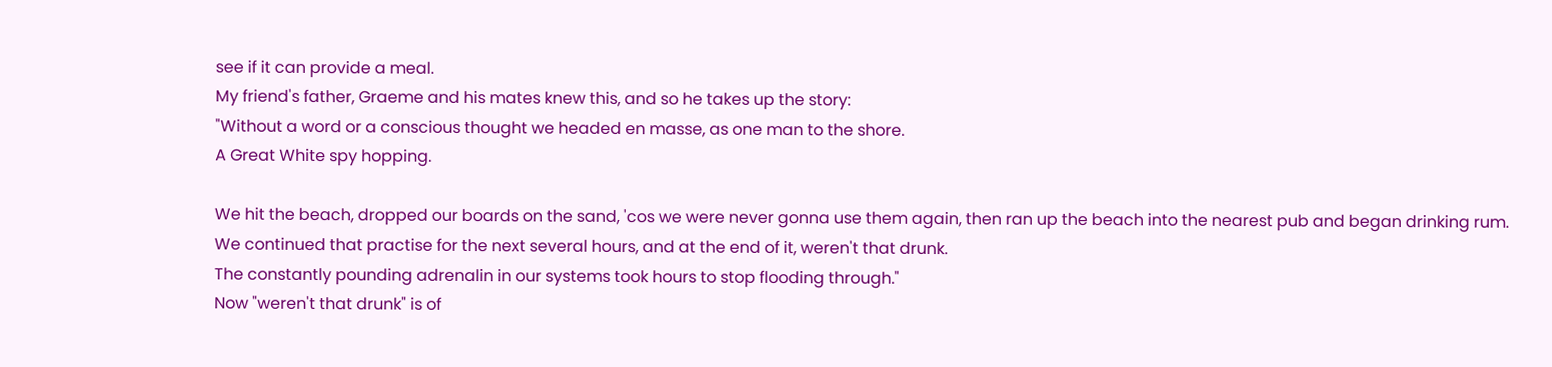see if it can provide a meal.
My friend's father, Graeme and his mates knew this, and so he takes up the story:
"Without a word or a conscious thought we headed en masse, as one man to the shore.
A Great White spy hopping.

We hit the beach, dropped our boards on the sand, 'cos we were never gonna use them again, then ran up the beach into the nearest pub and began drinking rum.
We continued that practise for the next several hours, and at the end of it, weren't that drunk.
The constantly pounding adrenalin in our systems took hours to stop flooding through."
Now "weren't that drunk" is of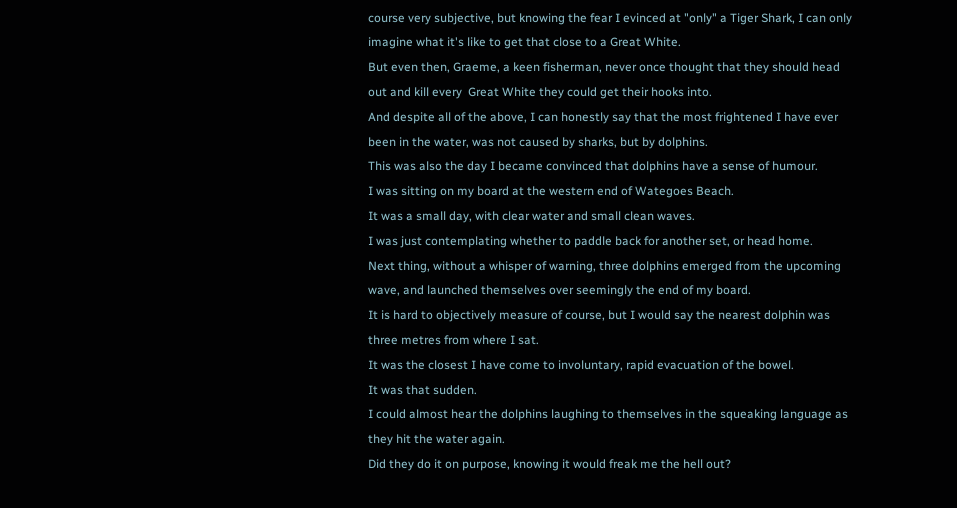course very subjective, but knowing the fear I evinced at "only" a Tiger Shark, I can only imagine what it's like to get that close to a Great White.
But even then, Graeme, a keen fisherman, never once thought that they should head out and kill every  Great White they could get their hooks into.
And despite all of the above, I can honestly say that the most frightened I have ever been in the water, was not caused by sharks, but by dolphins.
This was also the day I became convinced that dolphins have a sense of humour.
I was sitting on my board at the western end of Wategoes Beach.
It was a small day, with clear water and small clean waves.
I was just contemplating whether to paddle back for another set, or head home.
Next thing, without a whisper of warning, three dolphins emerged from the upcoming wave, and launched themselves over seemingly the end of my board.
It is hard to objectively measure of course, but I would say the nearest dolphin was three metres from where I sat.
It was the closest I have come to involuntary, rapid evacuation of the bowel.
It was that sudden.
I could almost hear the dolphins laughing to themselves in the squeaking language as they hit the water again.
Did they do it on purpose, knowing it would freak me the hell out?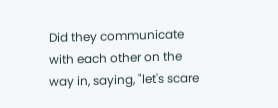Did they communicate with each other on the way in, saying, "let's scare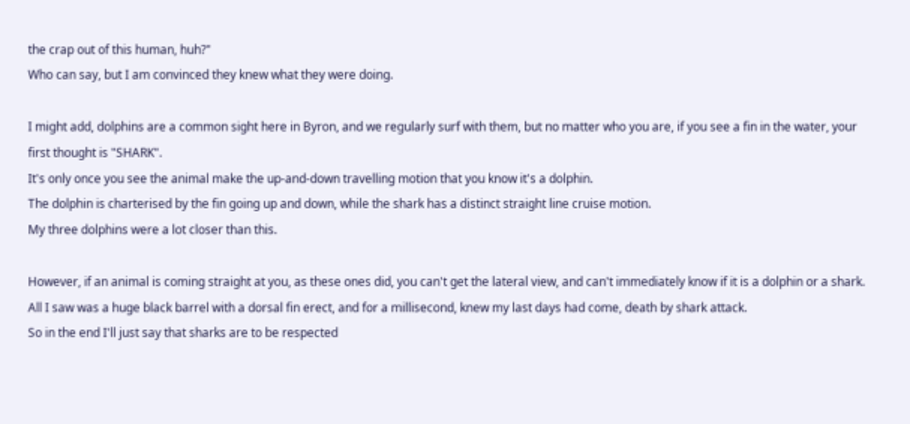the crap out of this human, huh?"
Who can say, but I am convinced they knew what they were doing.

I might add, dolphins are a common sight here in Byron, and we regularly surf with them, but no matter who you are, if you see a fin in the water, your first thought is "SHARK".
It's only once you see the animal make the up-and-down travelling motion that you know it's a dolphin.
The dolphin is charterised by the fin going up and down, while the shark has a distinct straight line cruise motion.
My three dolphins were a lot closer than this.

However, if an animal is coming straight at you, as these ones did, you can't get the lateral view, and can't immediately know if it is a dolphin or a shark.
All I saw was a huge black barrel with a dorsal fin erect, and for a millisecond, knew my last days had come, death by shark attack.
So in the end I'll just say that sharks are to be respected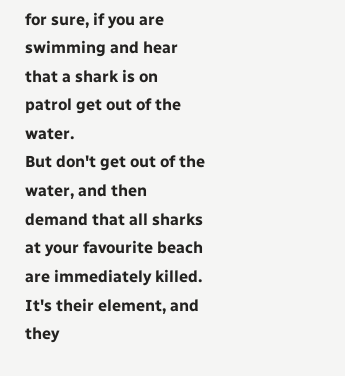for sure, if you are swimming and hear that a shark is on patrol get out of the water.
But don't get out of the water, and then demand that all sharks at your favourite beach are immediately killed.
It's their element, and they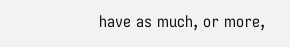have as much, or more,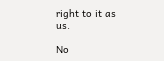right to it as us.

No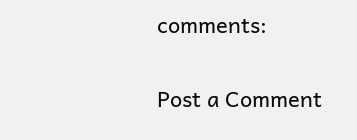comments:

Post a Comment